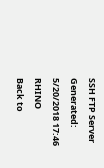SSH FTP Server
Generated: 5/20/2018 17:46 RHINO
Back to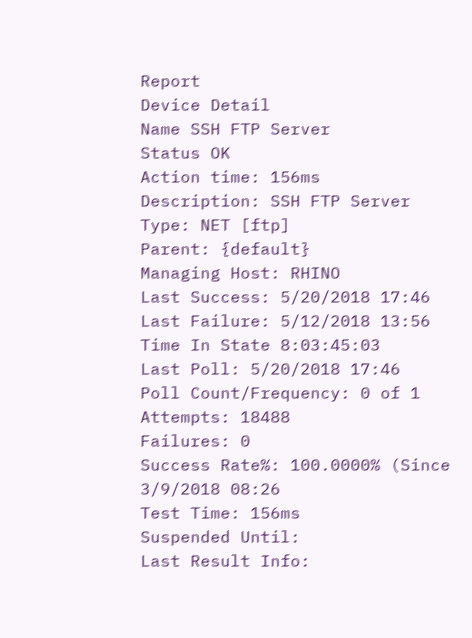Report
Device Detail
Name SSH FTP Server
Status OK
Action time: 156ms
Description: SSH FTP Server
Type: NET [ftp]
Parent: {default}
Managing Host: RHINO
Last Success: 5/20/2018 17:46
Last Failure: 5/12/2018 13:56
Time In State 8:03:45:03
Last Poll: 5/20/2018 17:46
Poll Count/Frequency: 0 of 1
Attempts: 18488
Failures: 0
Success Rate%: 100.0000% (Since 3/9/2018 08:26
Test Time: 156ms
Suspended Until:
Last Result Info: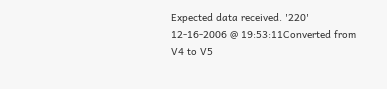Expected data received. '220'
12-16-2006 @ 19:53:11Converted from V4 to V5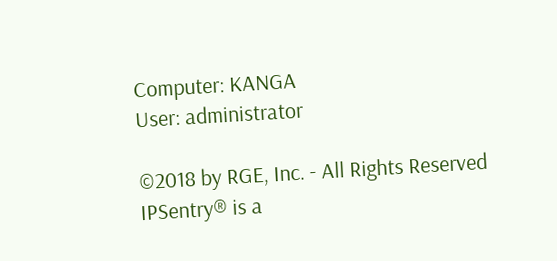Computer: KANGA
User: administrator

©2018 by RGE, Inc. - All Rights Reserved
IPSentry® is a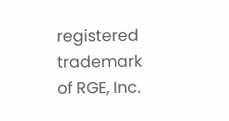registered trademark of RGE, Inc.